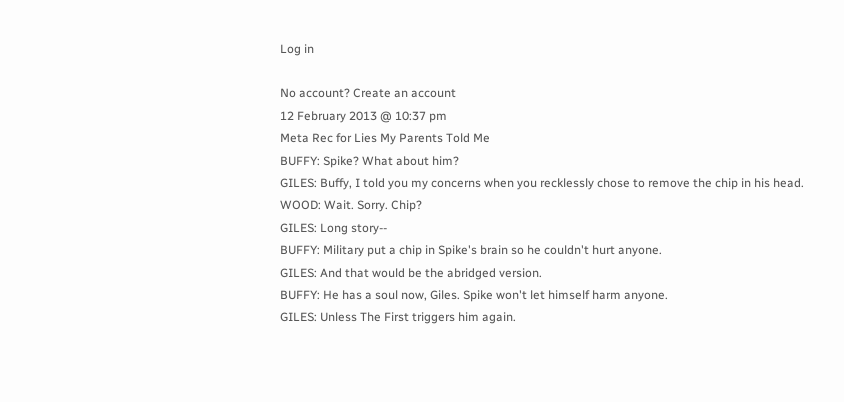Log in

No account? Create an account
12 February 2013 @ 10:37 pm
Meta Rec for Lies My Parents Told Me
BUFFY: Spike? What about him?
GILES: Buffy, I told you my concerns when you recklessly chose to remove the chip in his head.
WOOD: Wait. Sorry. Chip?
GILES: Long story--
BUFFY: Military put a chip in Spike's brain so he couldn't hurt anyone.
GILES: And that would be the abridged version.
BUFFY: He has a soul now, Giles. Spike won't let himself harm anyone.
GILES: Unless The First triggers him again.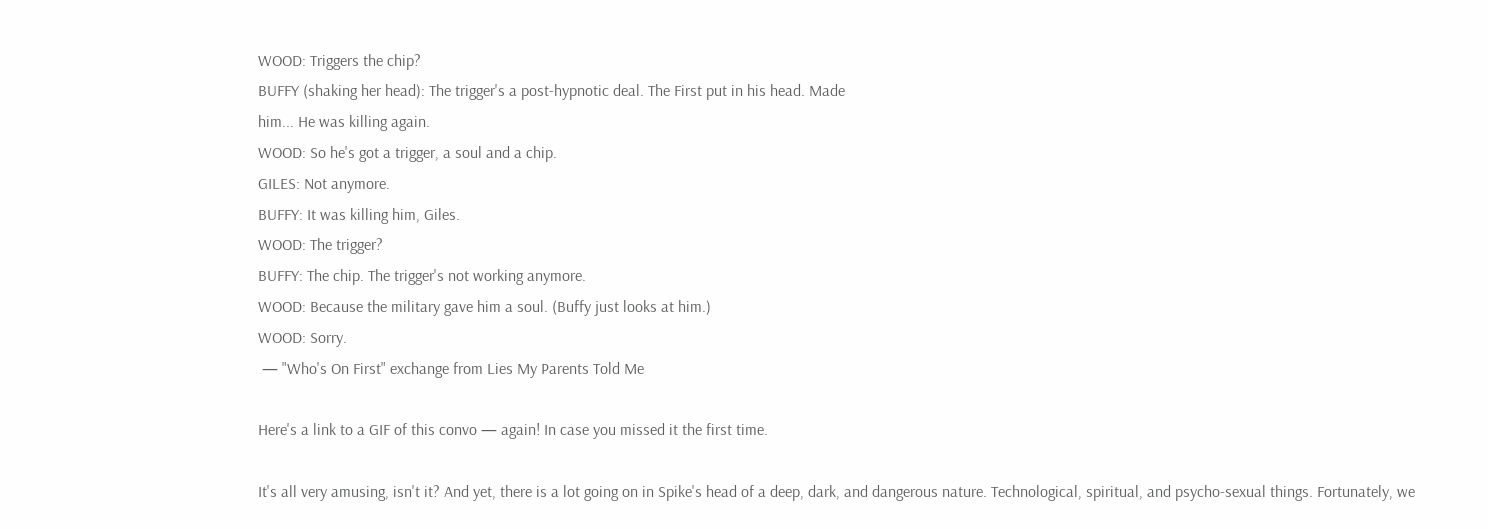WOOD: Triggers the chip?
BUFFY (shaking her head): The trigger's a post-hypnotic deal. The First put in his head. Made
him... He was killing again.
WOOD: So he's got a trigger, a soul and a chip.
GILES: Not anymore.
BUFFY: It was killing him, Giles.
WOOD: The trigger?
BUFFY: The chip. The trigger's not working anymore.
WOOD: Because the military gave him a soul. (Buffy just looks at him.)
WOOD: Sorry.
 — "Who's On First" exchange from Lies My Parents Told Me

Here's a link to a GIF of this convo — again! In case you missed it the first time.

It's all very amusing, isn't it? And yet, there is a lot going on in Spike's head of a deep, dark, and dangerous nature. Technological, spiritual, and psycho-sexual things. Fortunately, we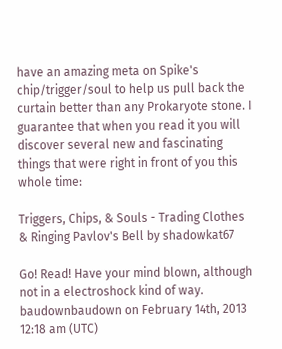have an amazing meta on Spike's chip/trigger/soul to help us pull back the curtain better than any Prokaryote stone. I guarantee that when you read it you will discover several new and fascinating things that were right in front of you this whole time:

Triggers, Chips, & Souls - Trading Clothes & Ringing Pavlov's Bell by shadowkat67

Go! Read! Have your mind blown, although not in a electroshock kind of way.
baudownbaudown on February 14th, 2013 12:18 am (UTC)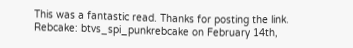This was a fantastic read. Thanks for posting the link.
Rebcake: btvs_spi_punkrebcake on February 14th,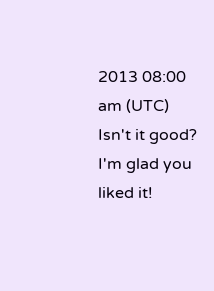2013 08:00 am (UTC)
Isn't it good? I'm glad you liked it!